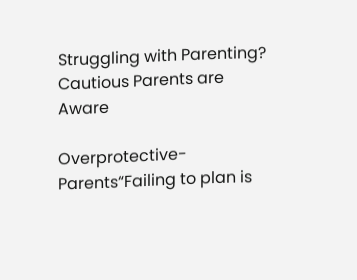Struggling with Parenting? Cautious Parents are Aware

Overprotective-Parents“Failing to plan is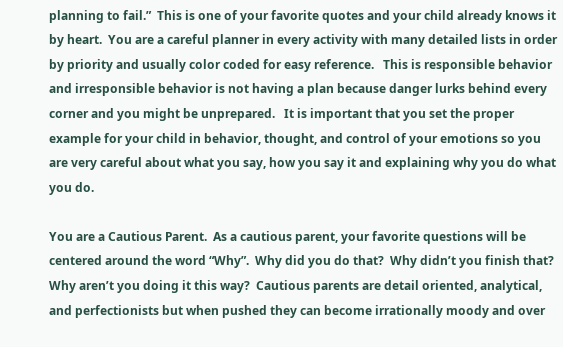planning to fail.”  This is one of your favorite quotes and your child already knows it by heart.  You are a careful planner in every activity with many detailed lists in order by priority and usually color coded for easy reference.   This is responsible behavior and irresponsible behavior is not having a plan because danger lurks behind every corner and you might be unprepared.   It is important that you set the proper example for your child in behavior, thought, and control of your emotions so you are very careful about what you say, how you say it and explaining why you do what you do.

You are a Cautious Parent.  As a cautious parent, your favorite questions will be centered around the word “Why”.  Why did you do that?  Why didn’t you finish that?  Why aren’t you doing it this way?  Cautious parents are detail oriented, analytical, and perfectionists but when pushed they can become irrationally moody and over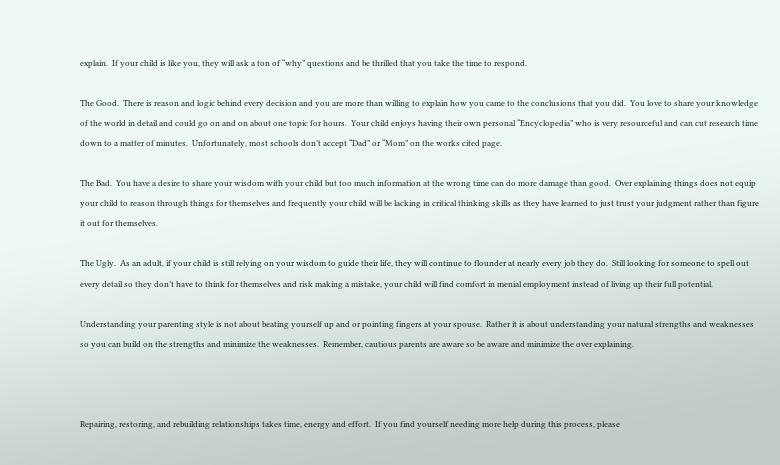explain.  If your child is like you, they will ask a ton of “why” questions and be thrilled that you take the time to respond.

The Good.  There is reason and logic behind every decision and you are more than willing to explain how you came to the conclusions that you did.  You love to share your knowledge of the world in detail and could go on and on about one topic for hours.  Your child enjoys having their own personal “Encyclopedia” who is very resourceful and can cut research time down to a matter of minutes.  Unfortunately, most schools don’t accept “Dad” or “Mom” on the works cited page.

The Bad.  You have a desire to share your wisdom with your child but too much information at the wrong time can do more damage than good.  Over explaining things does not equip your child to reason through things for themselves and frequently your child will be lacking in critical thinking skills as they have learned to just trust your judgment rather than figure it out for themselves.

The Ugly.  As an adult, if your child is still relying on your wisdom to guide their life, they will continue to flounder at nearly every job they do.  Still looking for someone to spell out every detail so they don’t have to think for themselves and risk making a mistake, your child will find comfort in menial employment instead of living up their full potential.

Understanding your parenting style is not about beating yourself up and or pointing fingers at your spouse.  Rather it is about understanding your natural strengths and weaknesses so you can build on the strengths and minimize the weaknesses.  Remember, cautious parents are aware so be aware and minimize the over explaining.



Repairing, restoring, and rebuilding relationships takes time, energy and effort.  If you find yourself needing more help during this process, please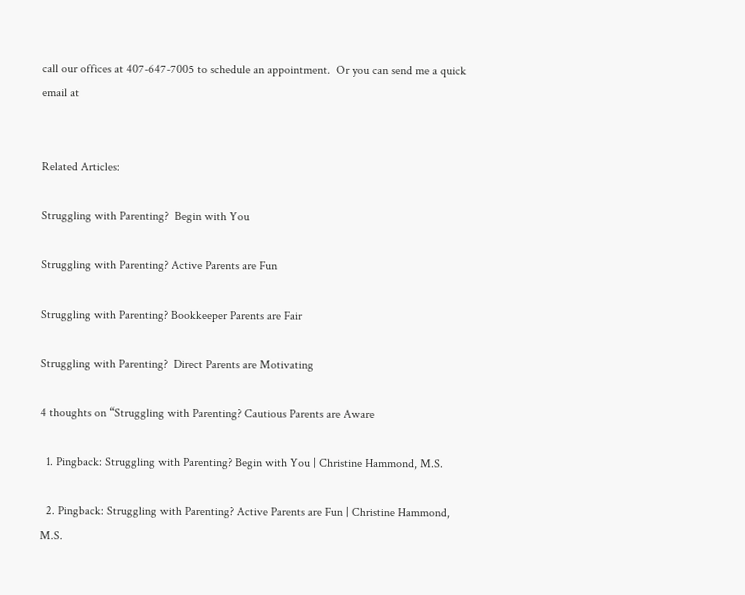call our offices at 407-647-7005 to schedule an appointment.  Or you can send me a quick email at


Related Articles:

Struggling with Parenting?  Begin with You

Struggling with Parenting? Active Parents are Fun

Struggling with Parenting? Bookkeeper Parents are Fair

Struggling with Parenting?  Direct Parents are Motivating

4 thoughts on “Struggling with Parenting? Cautious Parents are Aware

  1. Pingback: Struggling with Parenting? Begin with You | Christine Hammond, M.S.

  2. Pingback: Struggling with Parenting? Active Parents are Fun | Christine Hammond, M.S.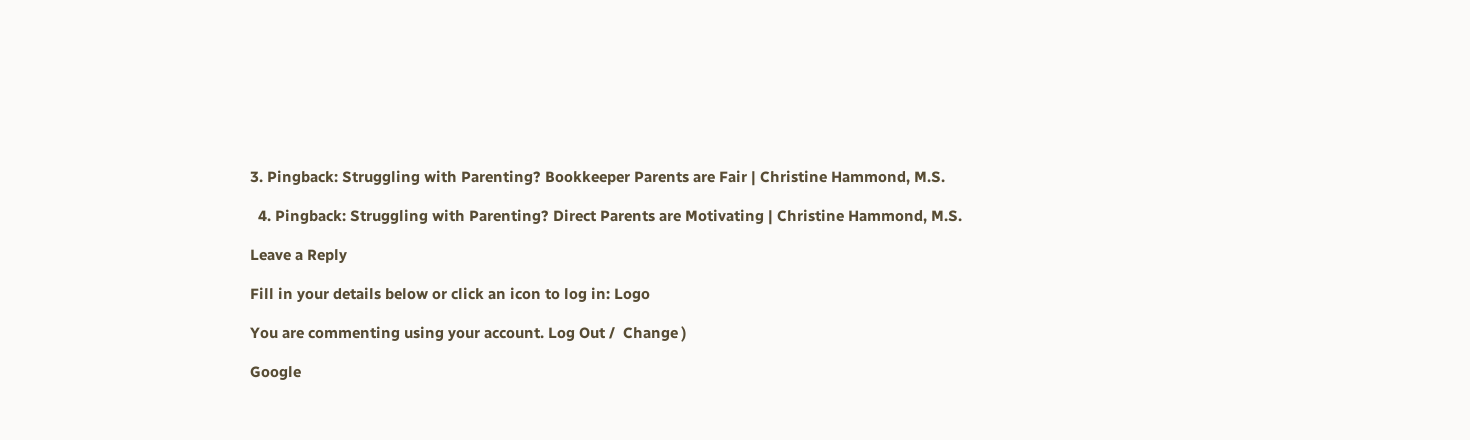3. Pingback: Struggling with Parenting? Bookkeeper Parents are Fair | Christine Hammond, M.S.

  4. Pingback: Struggling with Parenting? Direct Parents are Motivating | Christine Hammond, M.S.

Leave a Reply

Fill in your details below or click an icon to log in: Logo

You are commenting using your account. Log Out /  Change )

Google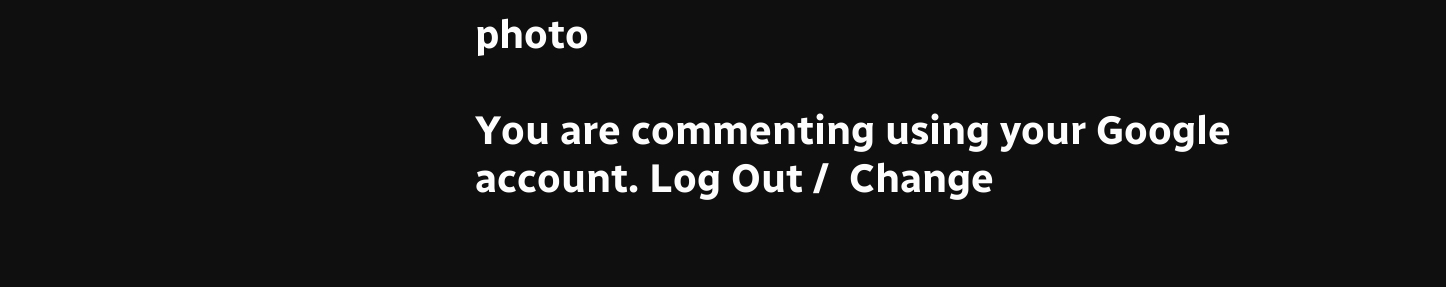photo

You are commenting using your Google account. Log Out /  Change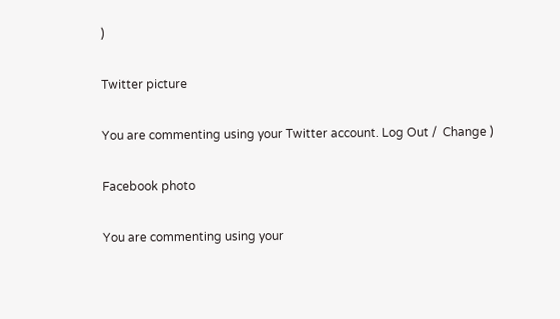)

Twitter picture

You are commenting using your Twitter account. Log Out /  Change )

Facebook photo

You are commenting using your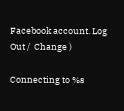Facebook account. Log Out /  Change )

Connecting to %s